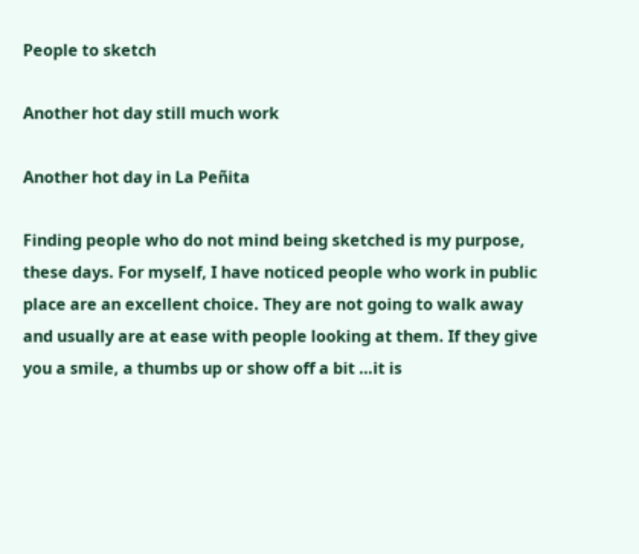People to sketch

Another hot day still much work

Another hot day in La Peñita

Finding people who do not mind being sketched is my purpose, these days. For myself, I have noticed people who work in public place are an excellent choice. They are not going to walk away and usually are at ease with people looking at them. If they give you a smile, a thumbs up or show off a bit …it is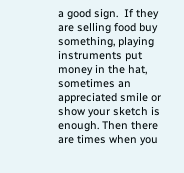a good sign.  If they are selling food buy something, playing instruments put money in the hat, sometimes an appreciated smile or show your sketch is enough. Then there are times when you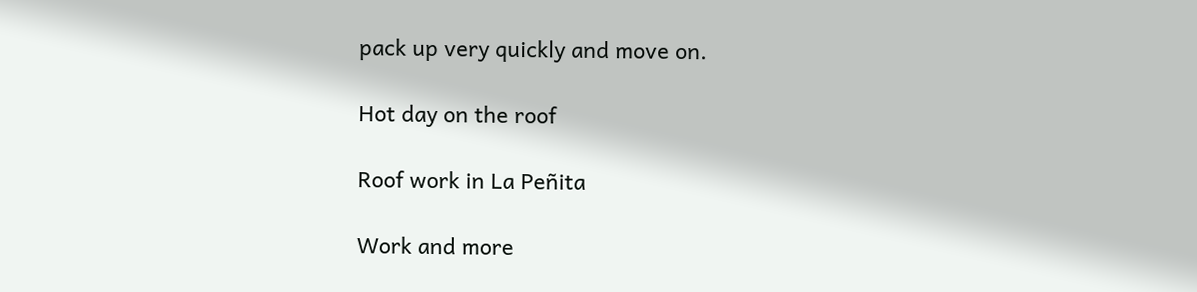pack up very quickly and move on.

Hot day on the roof

Roof work in La Peñita

Work and more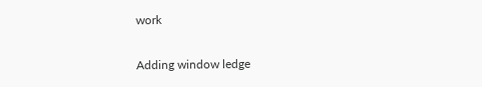work

Adding window ledge